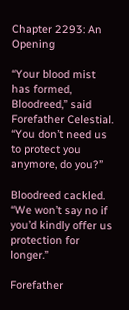Chapter 2293: An Opening

“Your blood mist has formed, Bloodreed,” said Forefather Celestial. “You don’t need us to protect you anymore, do you?”

Bloodreed cackled. “We won’t say no if you’d kindly offer us protection for longer.”

Forefather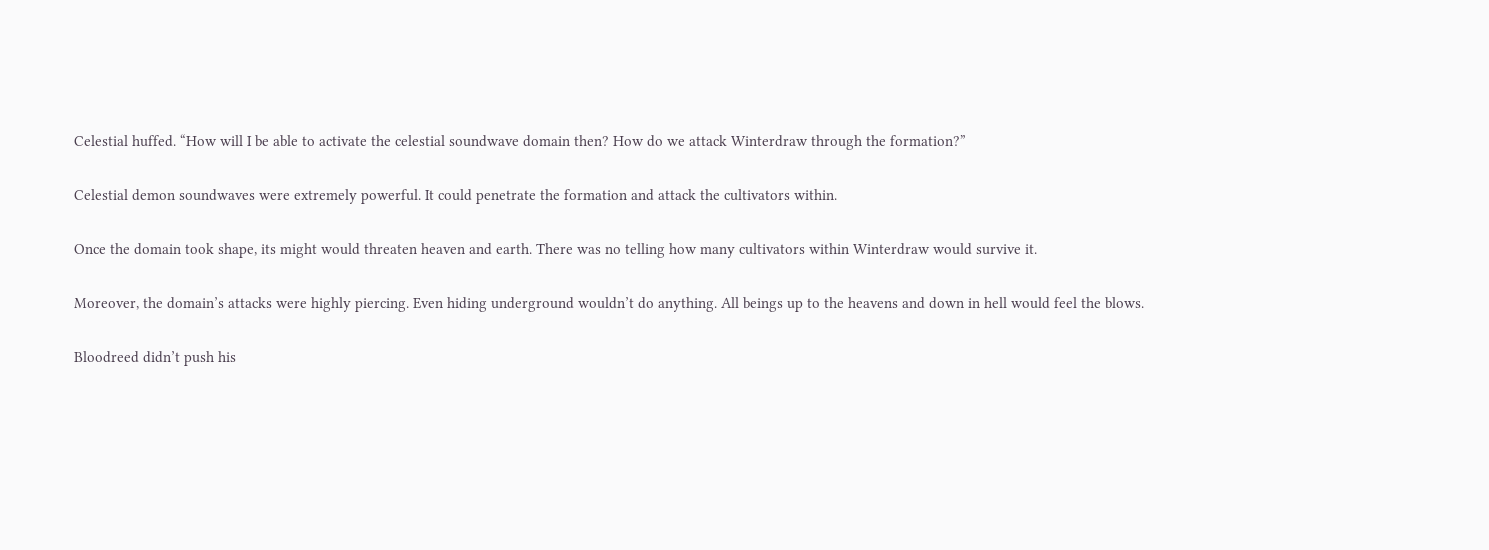Celestial huffed. “How will I be able to activate the celestial soundwave domain then? How do we attack Winterdraw through the formation?”

Celestial demon soundwaves were extremely powerful. It could penetrate the formation and attack the cultivators within.

Once the domain took shape, its might would threaten heaven and earth. There was no telling how many cultivators within Winterdraw would survive it.

Moreover, the domain’s attacks were highly piercing. Even hiding underground wouldn’t do anything. All beings up to the heavens and down in hell would feel the blows.

Bloodreed didn’t push his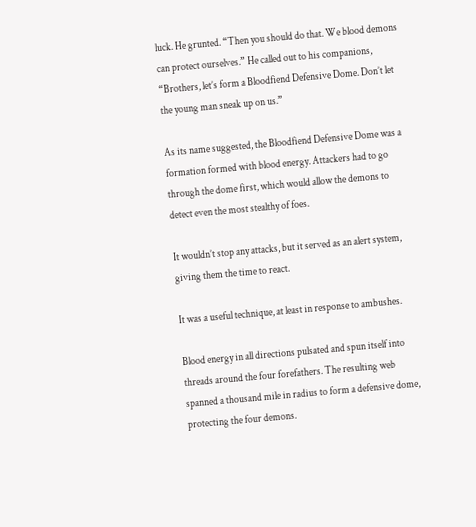luck. He grunted. “Then you should do that. We blood demons can protect ourselves.” He called out to his companions, “Brothers, let’s form a Bloodfiend Defensive Dome. Don’t let the young man sneak up on us.”

As its name suggested, the Bloodfiend Defensive Dome was a formation formed with blood energy. Attackers had to go through the dome first, which would allow the demons to detect even the most stealthy of foes.

It wouldn’t stop any attacks, but it served as an alert system, giving them the time to react.

It was a useful technique, at least in response to ambushes.

Blood energy in all directions pulsated and spun itself into threads around the four forefathers. The resulting web spanned a thousand mile in radius to form a defensive dome, protecting the four demons.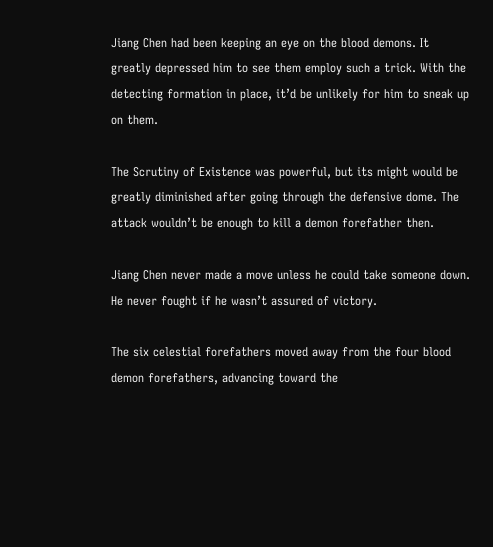Jiang Chen had been keeping an eye on the blood demons. It greatly depressed him to see them employ such a trick. With the detecting formation in place, it’d be unlikely for him to sneak up on them.

The Scrutiny of Existence was powerful, but its might would be greatly diminished after going through the defensive dome. The attack wouldn’t be enough to kill a demon forefather then.

Jiang Chen never made a move unless he could take someone down. He never fought if he wasn’t assured of victory.

The six celestial forefathers moved away from the four blood demon forefathers, advancing toward the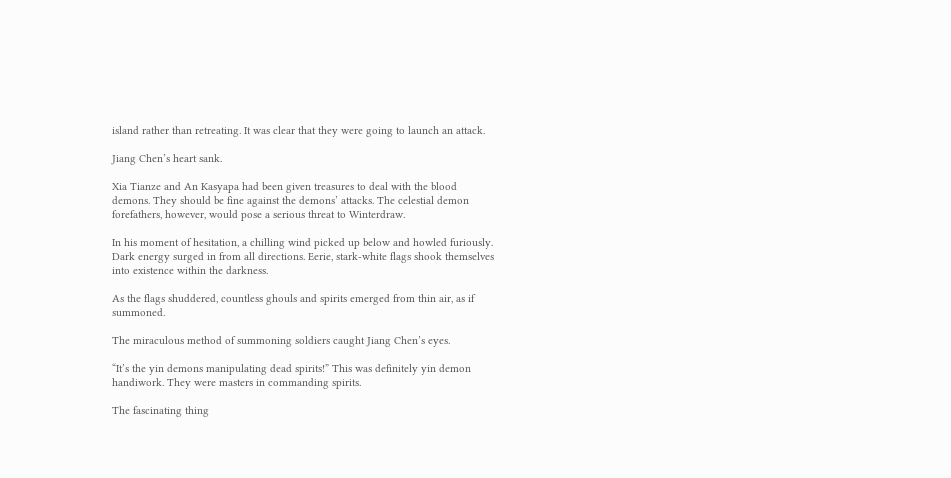island rather than retreating. It was clear that they were going to launch an attack.

Jiang Chen’s heart sank.

Xia Tianze and An Kasyapa had been given treasures to deal with the blood demons. They should be fine against the demons’ attacks. The celestial demon forefathers, however, would pose a serious threat to Winterdraw.

In his moment of hesitation, a chilling wind picked up below and howled furiously. Dark energy surged in from all directions. Eerie, stark-white flags shook themselves into existence within the darkness.

As the flags shuddered, countless ghouls and spirits emerged from thin air, as if summoned.

The miraculous method of summoning soldiers caught Jiang Chen’s eyes.

“It’s the yin demons manipulating dead spirits!” This was definitely yin demon handiwork. They were masters in commanding spirits.

The fascinating thing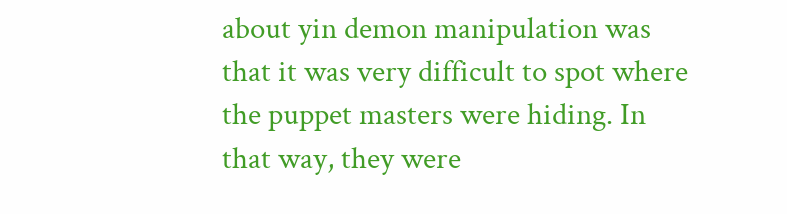about yin demon manipulation was that it was very difficult to spot where the puppet masters were hiding. In that way, they were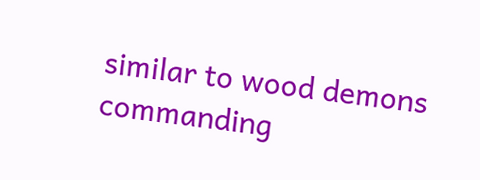similar to wood demons commanding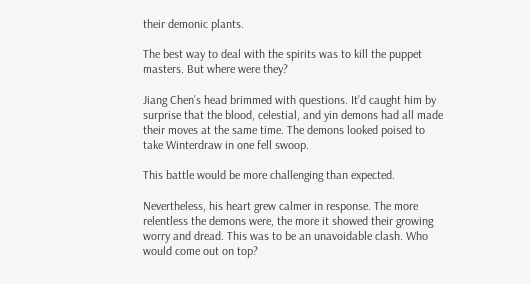their demonic plants.

The best way to deal with the spirits was to kill the puppet masters. But where were they?

Jiang Chen’s head brimmed with questions. It’d caught him by surprise that the blood, celestial, and yin demons had all made their moves at the same time. The demons looked poised to take Winterdraw in one fell swoop.

This battle would be more challenging than expected.

Nevertheless, his heart grew calmer in response. The more relentless the demons were, the more it showed their growing worry and dread. This was to be an unavoidable clash. Who would come out on top?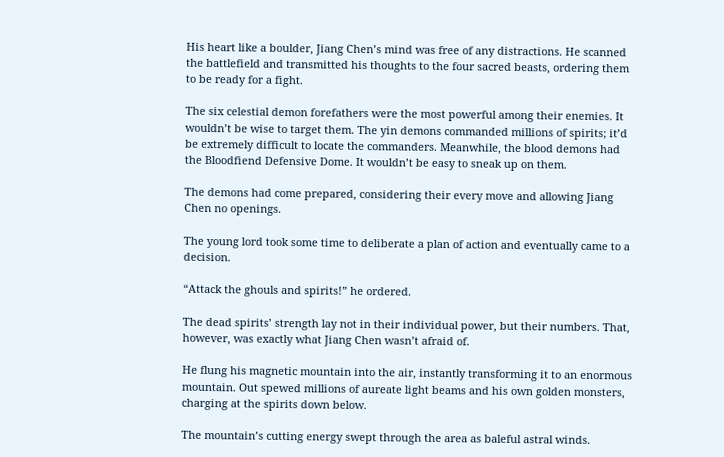His heart like a boulder, Jiang Chen’s mind was free of any distractions. He scanned the battlefield and transmitted his thoughts to the four sacred beasts, ordering them to be ready for a fight.

The six celestial demon forefathers were the most powerful among their enemies. It wouldn’t be wise to target them. The yin demons commanded millions of spirits; it’d be extremely difficult to locate the commanders. Meanwhile, the blood demons had the Bloodfiend Defensive Dome. It wouldn’t be easy to sneak up on them.

The demons had come prepared, considering their every move and allowing Jiang Chen no openings.

The young lord took some time to deliberate a plan of action and eventually came to a decision.

“Attack the ghouls and spirits!” he ordered.

The dead spirits’ strength lay not in their individual power, but their numbers. That, however, was exactly what Jiang Chen wasn’t afraid of.

He flung his magnetic mountain into the air, instantly transforming it to an enormous mountain. Out spewed millions of aureate light beams and his own golden monsters, charging at the spirits down below.

The mountain’s cutting energy swept through the area as baleful astral winds.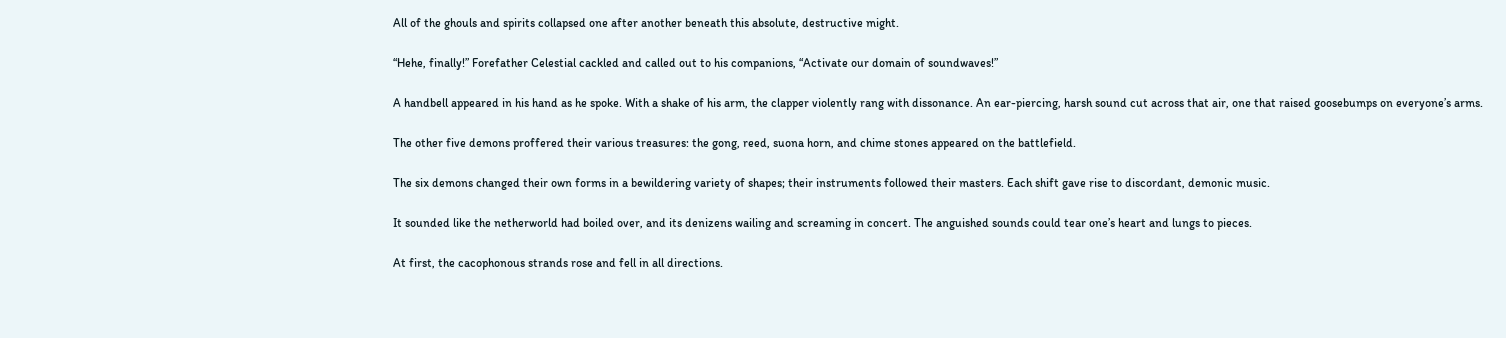All of the ghouls and spirits collapsed one after another beneath this absolute, destructive might.

“Hehe, finally!” Forefather Celestial cackled and called out to his companions, “Activate our domain of soundwaves!”

A handbell appeared in his hand as he spoke. With a shake of his arm, the clapper violently rang with dissonance. An ear-piercing, harsh sound cut across that air, one that raised goosebumps on everyone’s arms.

The other five demons proffered their various treasures: the gong, reed, suona horn, and chime stones appeared on the battlefield.

The six demons changed their own forms in a bewildering variety of shapes; their instruments followed their masters. Each shift gave rise to discordant, demonic music.

It sounded like the netherworld had boiled over, and its denizens wailing and screaming in concert. The anguished sounds could tear one’s heart and lungs to pieces.

At first, the cacophonous strands rose and fell in all directions.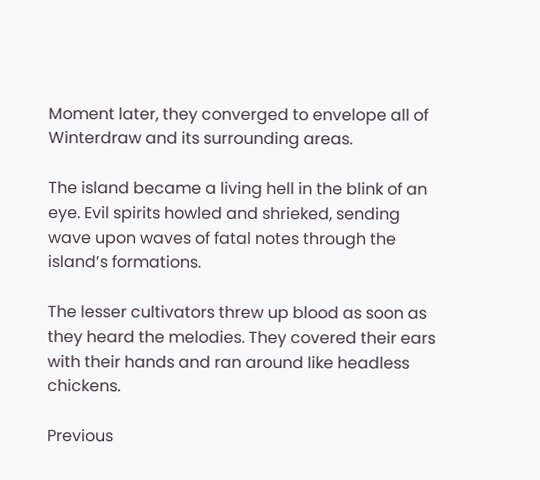Moment later, they converged to envelope all of Winterdraw and its surrounding areas.

The island became a living hell in the blink of an eye. Evil spirits howled and shrieked, sending wave upon waves of fatal notes through the island’s formations.

The lesser cultivators threw up blood as soon as they heard the melodies. They covered their ears with their hands and ran around like headless chickens.

Previous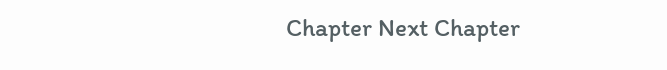Chapter Next Chapter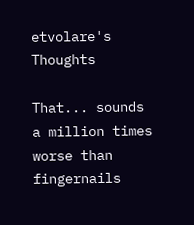etvolare's Thoughts

That... sounds a million times worse than fingernails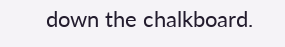down the chalkboard.